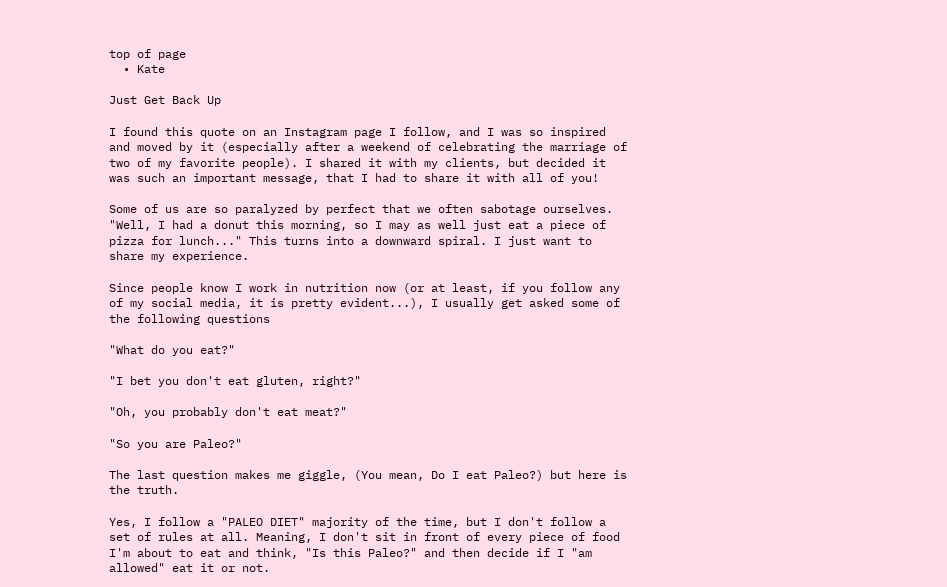top of page
  • Kate

Just Get Back Up

I found this quote on an Instagram page I follow, and I was so inspired and moved by it (especially after a weekend of celebrating the marriage of two of my favorite people). I shared it with my clients, but decided it was such an important message, that I had to share it with all of you!

Some of us are so paralyzed by perfect that we often sabotage ourselves. "Well, I had a donut this morning, so I may as well just eat a piece of pizza for lunch..." This turns into a downward spiral. I just want to share my experience.

Since people know I work in nutrition now (or at least, if you follow any of my social media, it is pretty evident...), I usually get asked some of the following questions

"What do you eat?"

"I bet you don't eat gluten, right?"

"Oh, you probably don't eat meat?"

"So you are Paleo?"

The last question makes me giggle, (You mean, Do I eat Paleo?) but here is the truth.

Yes, I follow a "PALEO DIET" majority of the time, but I don't follow a set of rules at all. Meaning, I don't sit in front of every piece of food I'm about to eat and think, "Is this Paleo?" and then decide if I "am allowed" eat it or not.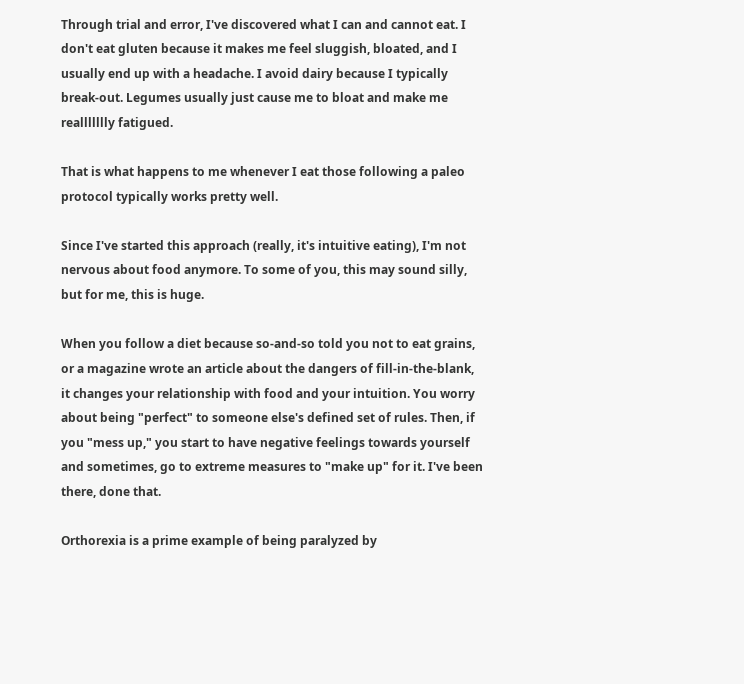Through trial and error, I've discovered what I can and cannot eat. I don't eat gluten because it makes me feel sluggish, bloated, and I usually end up with a headache. I avoid dairy because I typically break-out. Legumes usually just cause me to bloat and make me reallllllly fatigued.

That is what happens to me whenever I eat those following a paleo protocol typically works pretty well.

Since I've started this approach (really, it's intuitive eating), I'm not nervous about food anymore. To some of you, this may sound silly, but for me, this is huge.

When you follow a diet because so-and-so told you not to eat grains, or a magazine wrote an article about the dangers of fill-in-the-blank, it changes your relationship with food and your intuition. You worry about being "perfect" to someone else's defined set of rules. Then, if you "mess up," you start to have negative feelings towards yourself and sometimes, go to extreme measures to "make up" for it. I've been there, done that.

Orthorexia is a prime example of being paralyzed by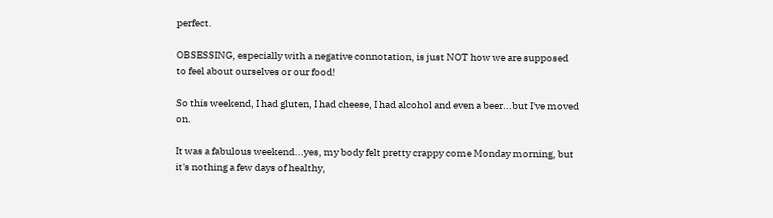perfect.

OBSESSING, especially with a negative connotation, is just NOT how we are supposed to feel about ourselves or our food!

So this weekend, I had gluten, I had cheese, I had alcohol and even a beer...but I've moved on.

It was a fabulous weekend...yes, my body felt pretty crappy come Monday morning, but it's nothing a few days of healthy,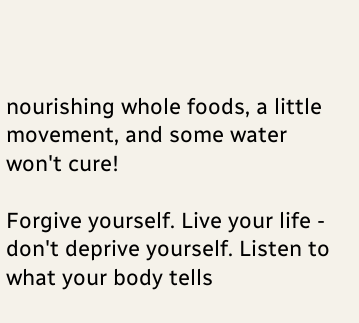nourishing whole foods, a little movement, and some water won't cure!

Forgive yourself. Live your life - don't deprive yourself. Listen to what your body tells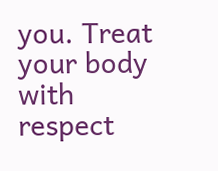you. Treat your body with respect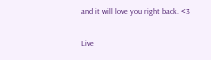and it will love you right back. <3

Live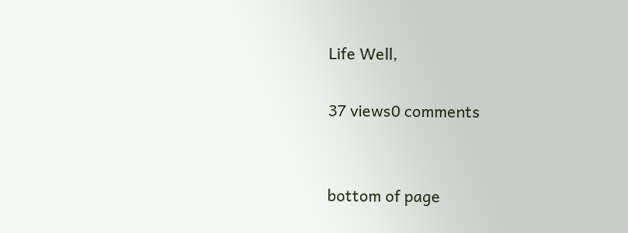Life Well,

37 views0 comments


bottom of page